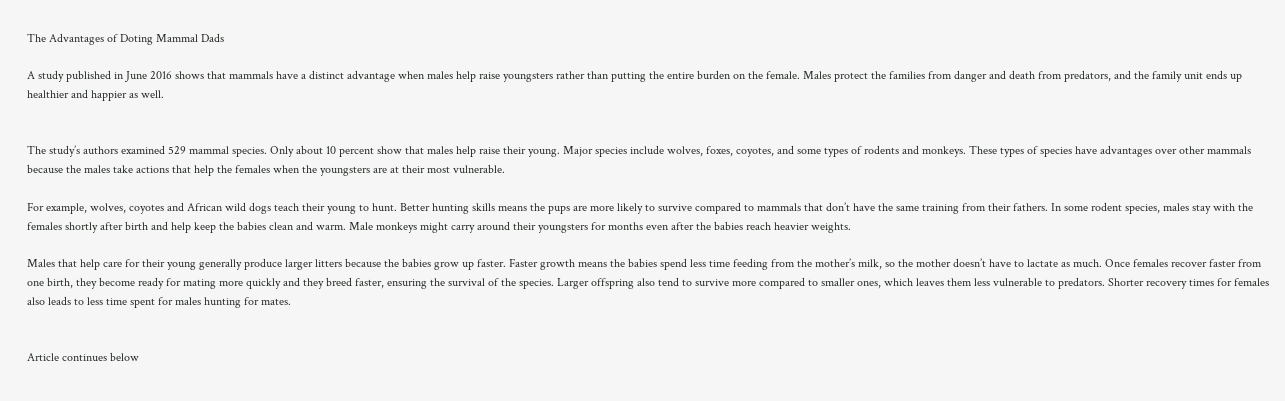The Advantages of Doting Mammal Dads

A study published in June 2016 shows that mammals have a distinct advantage when males help raise youngsters rather than putting the entire burden on the female. Males protect the families from danger and death from predators, and the family unit ends up healthier and happier as well.


The study’s authors examined 529 mammal species. Only about 10 percent show that males help raise their young. Major species include wolves, foxes, coyotes, and some types of rodents and monkeys. These types of species have advantages over other mammals because the males take actions that help the females when the youngsters are at their most vulnerable.

For example, wolves, coyotes and African wild dogs teach their young to hunt. Better hunting skills means the pups are more likely to survive compared to mammals that don’t have the same training from their fathers. In some rodent species, males stay with the females shortly after birth and help keep the babies clean and warm. Male monkeys might carry around their youngsters for months even after the babies reach heavier weights.

Males that help care for their young generally produce larger litters because the babies grow up faster. Faster growth means the babies spend less time feeding from the mother’s milk, so the mother doesn’t have to lactate as much. Once females recover faster from one birth, they become ready for mating more quickly and they breed faster, ensuring the survival of the species. Larger offspring also tend to survive more compared to smaller ones, which leaves them less vulnerable to predators. Shorter recovery times for females also leads to less time spent for males hunting for mates.


Article continues below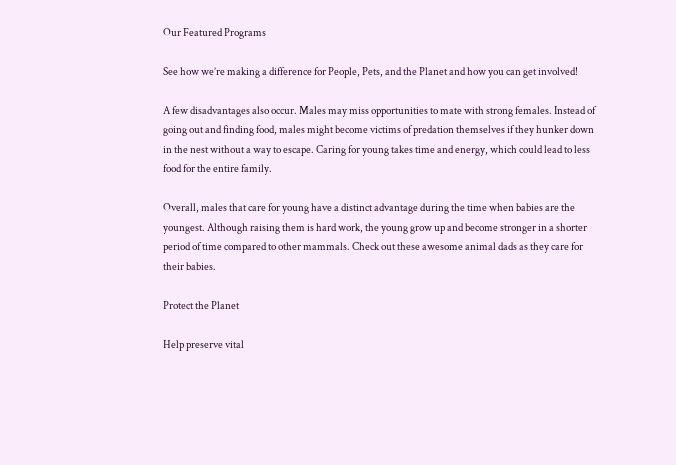Our Featured Programs

See how we’re making a difference for People, Pets, and the Planet and how you can get involved!

A few disadvantages also occur. Males may miss opportunities to mate with strong females. Instead of going out and finding food, males might become victims of predation themselves if they hunker down in the nest without a way to escape. Caring for young takes time and energy, which could lead to less food for the entire family.

Overall, males that care for young have a distinct advantage during the time when babies are the youngest. Although raising them is hard work, the young grow up and become stronger in a shorter period of time compared to other mammals. Check out these awesome animal dads as they care for their babies.

Protect the Planet

Help preserve vital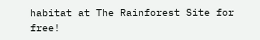habitat at The Rainforest Site for free!